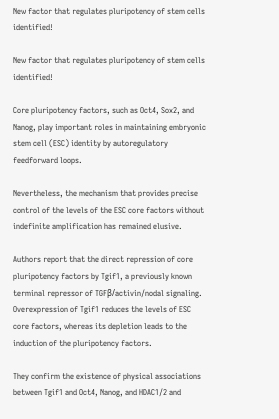New factor that regulates pluripotency of stem cells identified!

New factor that regulates pluripotency of stem cells identified!

Core pluripotency factors, such as Oct4, Sox2, and Nanog, play important roles in maintaining embryonic stem cell (ESC) identity by autoregulatory feedforward loops.

Nevertheless, the mechanism that provides precise control of the levels of the ESC core factors without indefinite amplification has remained elusive.

Authors report that the direct repression of core pluripotency factors by Tgif1, a previously known terminal repressor of TGFβ/activin/nodal signaling. Overexpression of Tgif1 reduces the levels of ESC core factors, whereas its depletion leads to the induction of the pluripotency factors.

They confirm the existence of physical associations between Tgif1 and Oct4, Nanog, and HDAC1/2 and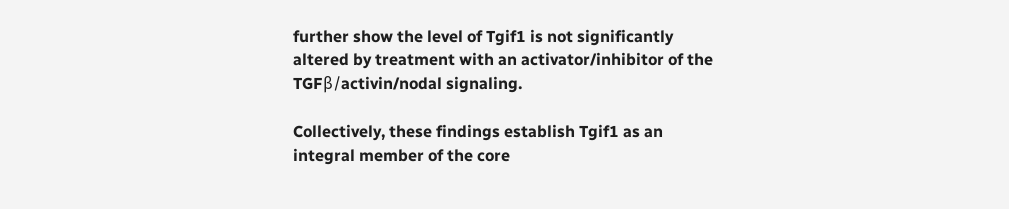further show the level of Tgif1 is not significantly altered by treatment with an activator/inhibitor of the TGFβ/activin/nodal signaling.

Collectively, these findings establish Tgif1 as an integral member of the core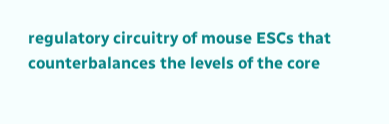regulatory circuitry of mouse ESCs that counterbalances the levels of the core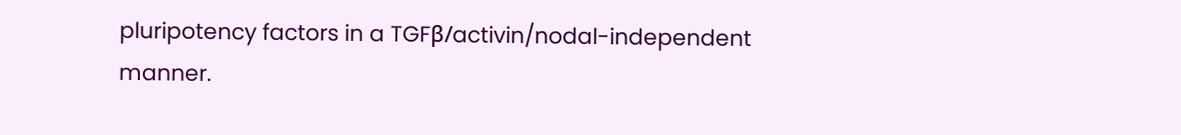pluripotency factors in a TGFβ/activin/nodal-independent manner.